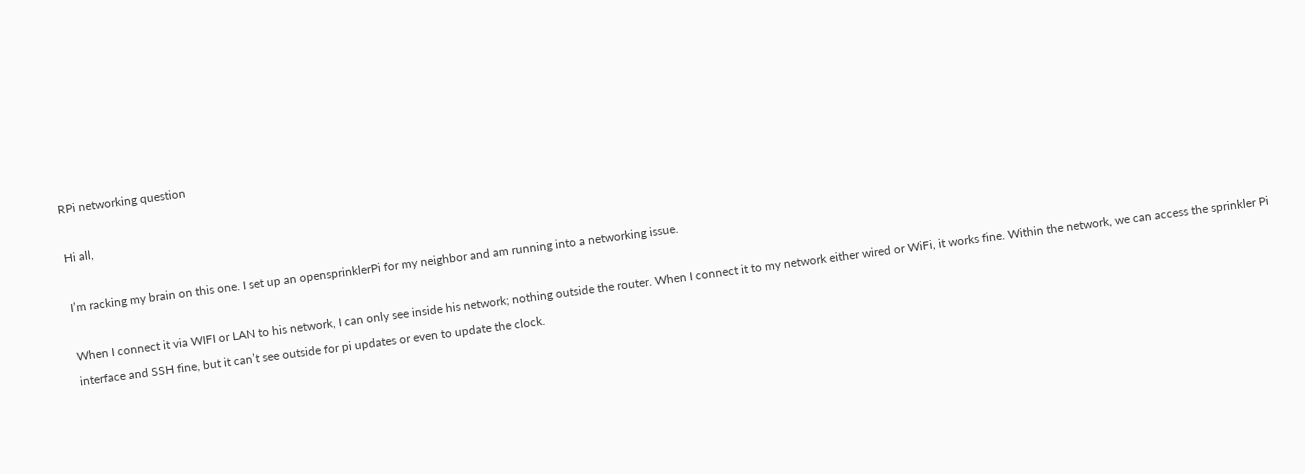RPi networking question

Hi all,

I’m racking my brain on this one. I set up an opensprinklerPi for my neighbor and am running into a networking issue.

When I connect it via WIFI or LAN to his network, I can only see inside his network; nothing outside the router. When I connect it to my network either wired or WiFi, it works fine. Within the network, we can access the sprinkler Pi interface and SSH fine, but it can’t see outside for pi updates or even to update the clock.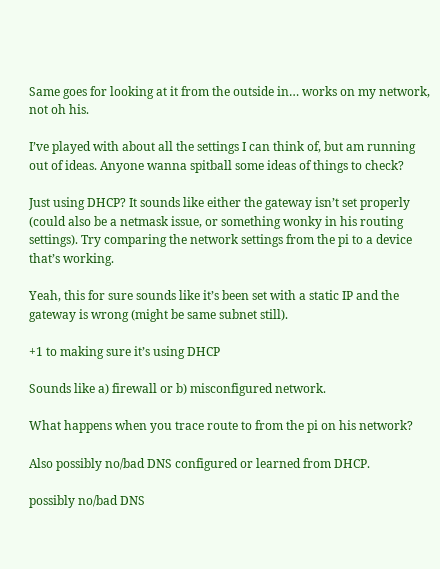Same goes for looking at it from the outside in… works on my network, not oh his.

I’ve played with about all the settings I can think of, but am running out of ideas. Anyone wanna spitball some ideas of things to check?

Just using DHCP? It sounds like either the gateway isn’t set properly (could also be a netmask issue, or something wonky in his routing settings). Try comparing the network settings from the pi to a device that’s working.

Yeah, this for sure sounds like it’s been set with a static IP and the gateway is wrong (might be same subnet still).

+1 to making sure it’s using DHCP

Sounds like a) firewall or b) misconfigured network.

What happens when you trace route to from the pi on his network?

Also possibly no/bad DNS configured or learned from DHCP.

possibly no/bad DNS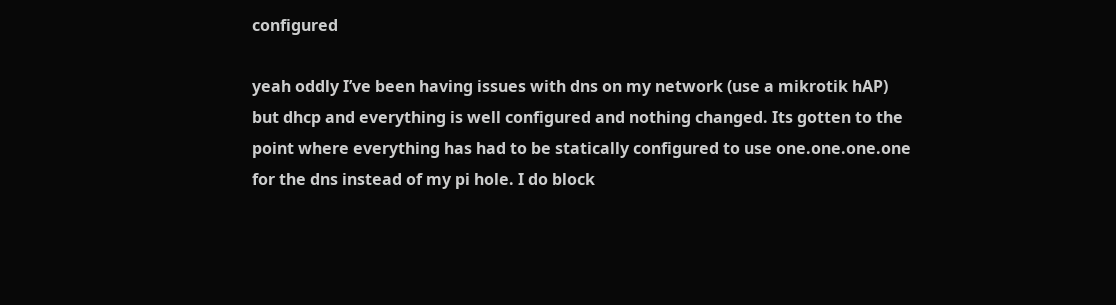configured

yeah oddly I’ve been having issues with dns on my network (use a mikrotik hAP) but dhcp and everything is well configured and nothing changed. Its gotten to the point where everything has had to be statically configured to use one.one.one.one for the dns instead of my pi hole. I do block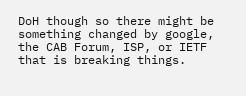DoH though so there might be something changed by google, the CAB Forum, ISP, or IETF that is breaking things.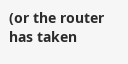(or the router has taken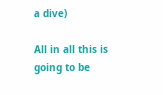a dive)

All in all this is going to be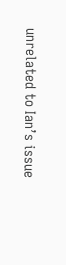unrelated to Ian’s issue